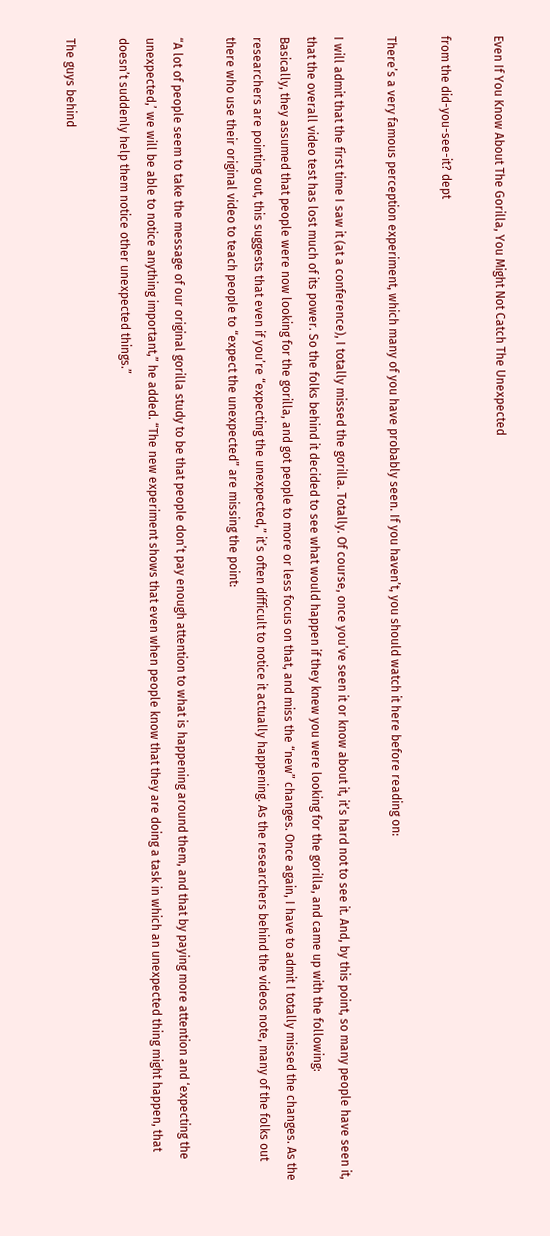Even If You Know About The Gorilla, You Might Not Catch The Unexpected

from the did-you-see-it? dept

There’s a very famous perception experiment, which many of you have probably seen. If you haven’t, you should watch it here before reading on:

I will admit that the first time I saw it (at a conference), I totally missed the gorilla. Totally. Of course, once you’ve seen it or know about it, it’s hard not to see it. And, by this point, so many people have seen it, that the overall video test has lost much of its power. So the folks behind it decided to see what would happen if they knew you were looking for the gorilla, and came up with the following:
Basically, they assumed that people were now looking for the gorilla, and got people to more or less focus on that, and miss the “new” changes. Once again, I have to admit I totally missed the changes. As the researchers are pointing out, this suggests that even if you’re “expecting the unexpected,” it’s often difficult to notice it actually happening. As the researchers behind the videos note, many of the folks out there who use their original video to teach people to “expect the unexpected” are missing the point:

“A lot of people seem to take the message of our original gorilla study to be that people don’t pay enough attention to what is happening around them, and that by paying more attention and ‘expecting the unexpected,’ we will be able to notice anything important,” he added. “The new experiment shows that even when people know that they are doing a task in which an unexpected thing might happen, that doesn’t suddenly help them notice other unexpected things.”

The guys behind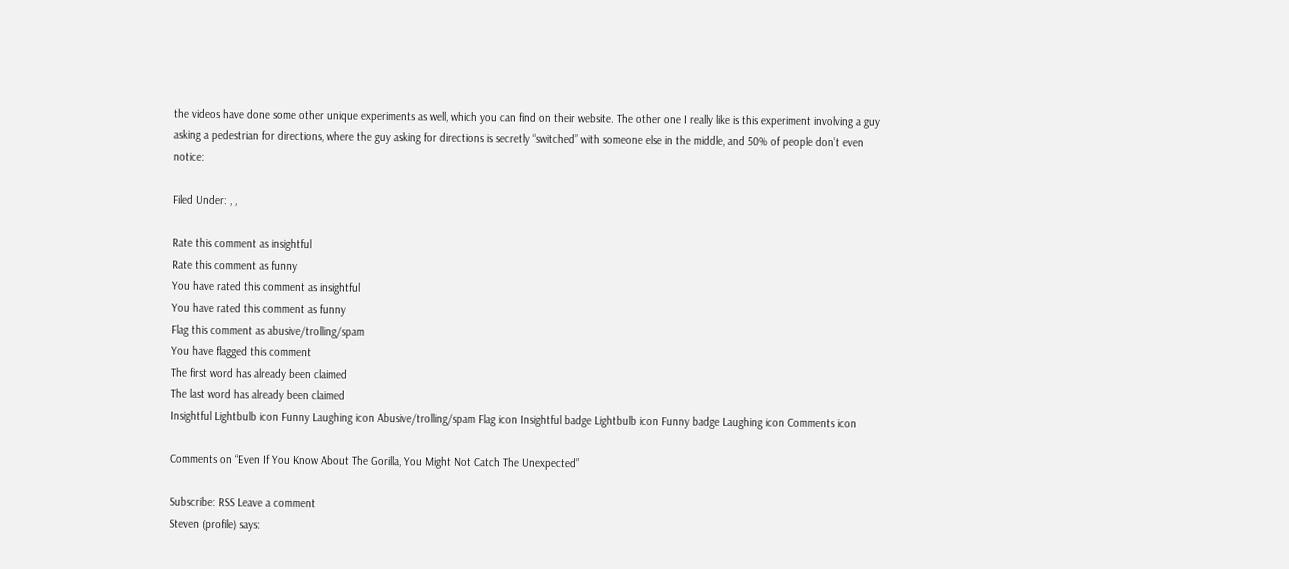the videos have done some other unique experiments as well, which you can find on their website. The other one I really like is this experiment involving a guy asking a pedestrian for directions, where the guy asking for directions is secretly “switched” with someone else in the middle, and 50% of people don’t even notice:

Filed Under: , ,

Rate this comment as insightful
Rate this comment as funny
You have rated this comment as insightful
You have rated this comment as funny
Flag this comment as abusive/trolling/spam
You have flagged this comment
The first word has already been claimed
The last word has already been claimed
Insightful Lightbulb icon Funny Laughing icon Abusive/trolling/spam Flag icon Insightful badge Lightbulb icon Funny badge Laughing icon Comments icon

Comments on “Even If You Know About The Gorilla, You Might Not Catch The Unexpected”

Subscribe: RSS Leave a comment
Steven (profile) says: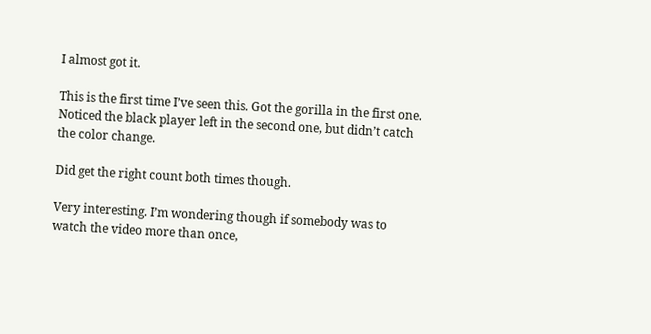I almost got it.

This is the first time I’ve seen this. Got the gorilla in the first one. Noticed the black player left in the second one, but didn’t catch the color change.

Did get the right count both times though.

Very interesting. I’m wondering though if somebody was to watch the video more than once,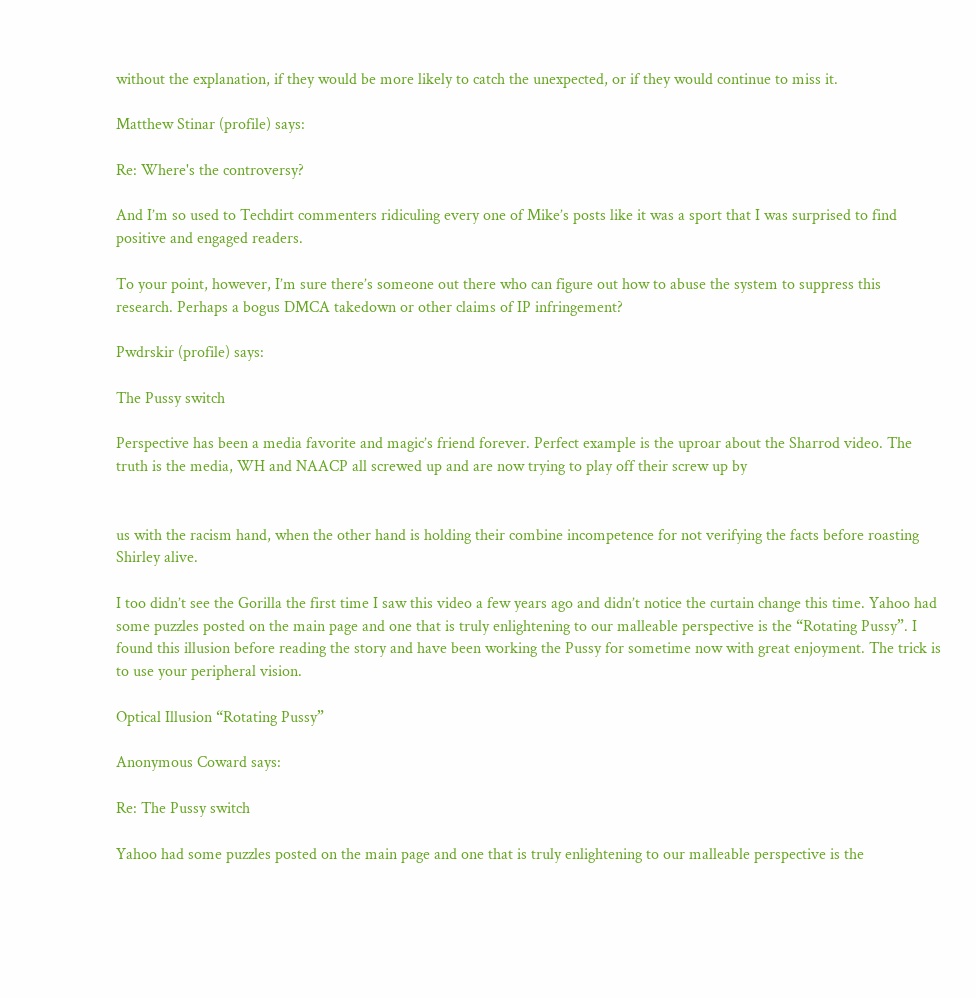without the explanation, if they would be more likely to catch the unexpected, or if they would continue to miss it.

Matthew Stinar (profile) says:

Re: Where's the controversy?

And I’m so used to Techdirt commenters ridiculing every one of Mike’s posts like it was a sport that I was surprised to find positive and engaged readers.

To your point, however, I’m sure there’s someone out there who can figure out how to abuse the system to suppress this research. Perhaps a bogus DMCA takedown or other claims of IP infringement?

Pwdrskir (profile) says:

The Pussy switch

Perspective has been a media favorite and magic’s friend forever. Perfect example is the uproar about the Sharrod video. The truth is the media, WH and NAACP all screwed up and are now trying to play off their screw up by


us with the racism hand, when the other hand is holding their combine incompetence for not verifying the facts before roasting Shirley alive.

I too didn’t see the Gorilla the first time I saw this video a few years ago and didn’t notice the curtain change this time. Yahoo had some puzzles posted on the main page and one that is truly enlightening to our malleable perspective is the “Rotating Pussy”. I found this illusion before reading the story and have been working the Pussy for sometime now with great enjoyment. The trick is to use your peripheral vision.

Optical Illusion “Rotating Pussy”

Anonymous Coward says:

Re: The Pussy switch

Yahoo had some puzzles posted on the main page and one that is truly enlightening to our malleable perspective is the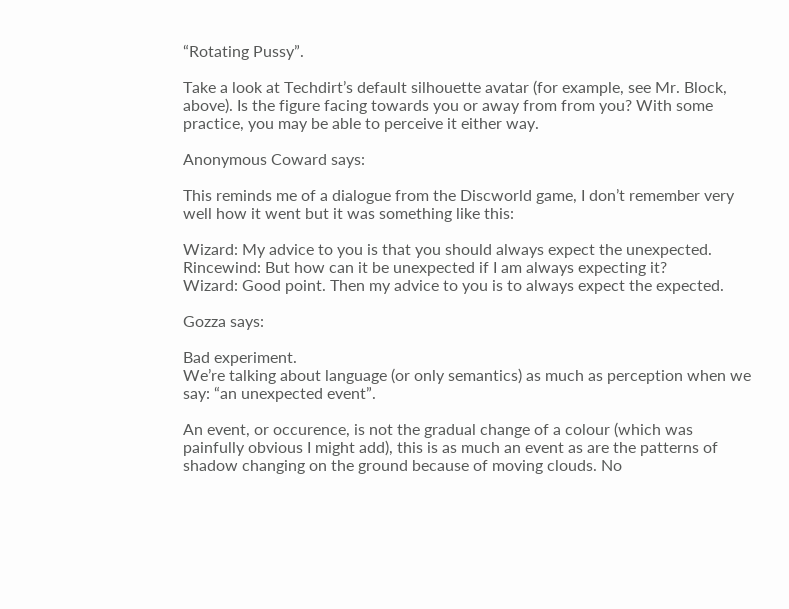“Rotating Pussy”.

Take a look at Techdirt’s default silhouette avatar (for example, see Mr. Block, above). Is the figure facing towards you or away from from you? With some practice, you may be able to perceive it either way.

Anonymous Coward says:

This reminds me of a dialogue from the Discworld game, I don’t remember very well how it went but it was something like this:

Wizard: My advice to you is that you should always expect the unexpected.
Rincewind: But how can it be unexpected if I am always expecting it?
Wizard: Good point. Then my advice to you is to always expect the expected.

Gozza says:

Bad experiment.
We’re talking about language (or only semantics) as much as perception when we say: “an unexpected event”.

An event, or occurence, is not the gradual change of a colour (which was painfully obvious I might add), this is as much an event as are the patterns of shadow changing on the ground because of moving clouds. No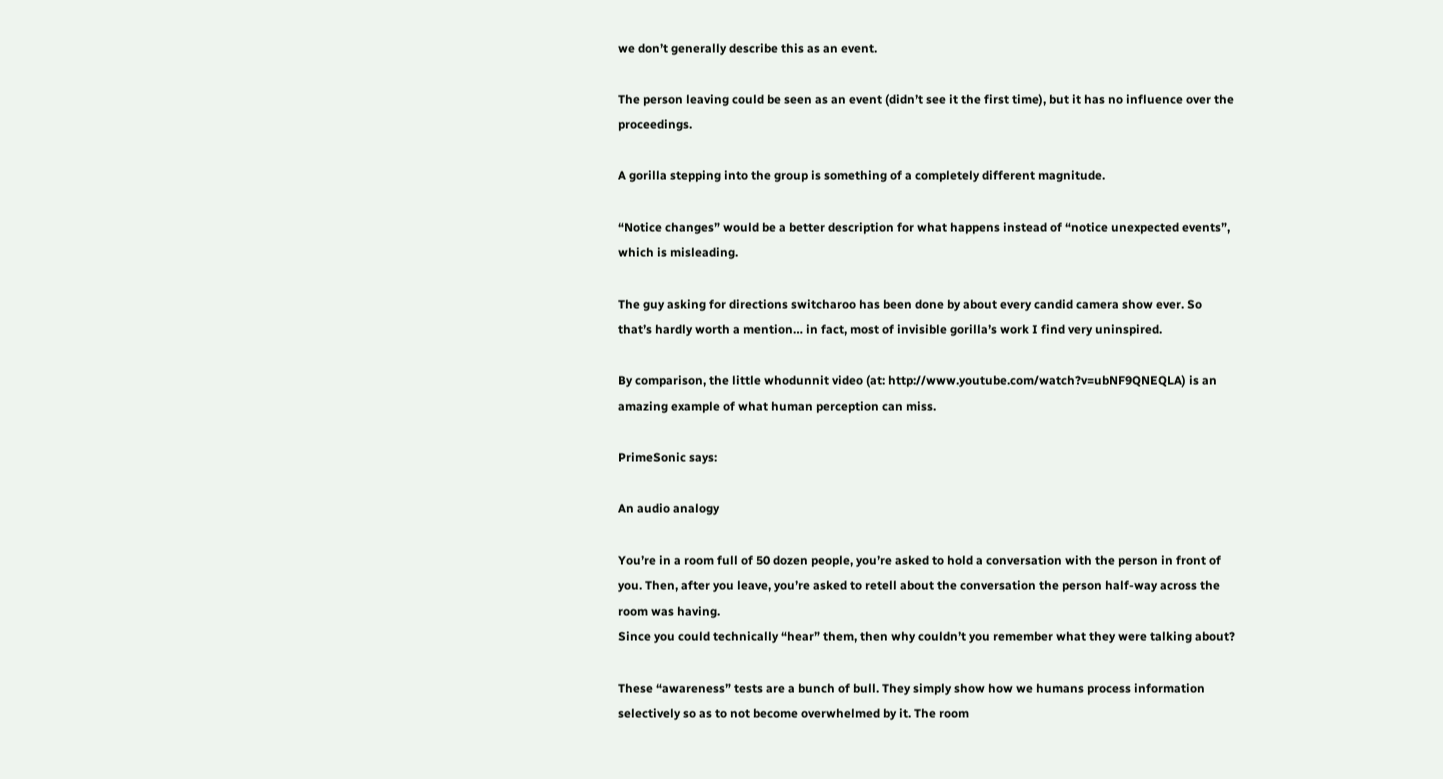we don’t generally describe this as an event.

The person leaving could be seen as an event (didn’t see it the first time), but it has no influence over the proceedings.

A gorilla stepping into the group is something of a completely different magnitude.

“Notice changes” would be a better description for what happens instead of “notice unexpected events”, which is misleading.

The guy asking for directions switcharoo has been done by about every candid camera show ever. So that’s hardly worth a mention… in fact, most of invisible gorilla’s work I find very uninspired.

By comparison, the little whodunnit video (at: http://www.youtube.com/watch?v=ubNF9QNEQLA) is an amazing example of what human perception can miss.

PrimeSonic says:

An audio analogy

You’re in a room full of 50 dozen people, you’re asked to hold a conversation with the person in front of you. Then, after you leave, you’re asked to retell about the conversation the person half-way across the room was having.
Since you could technically “hear” them, then why couldn’t you remember what they were talking about?

These “awareness” tests are a bunch of bull. They simply show how we humans process information selectively so as to not become overwhelmed by it. The room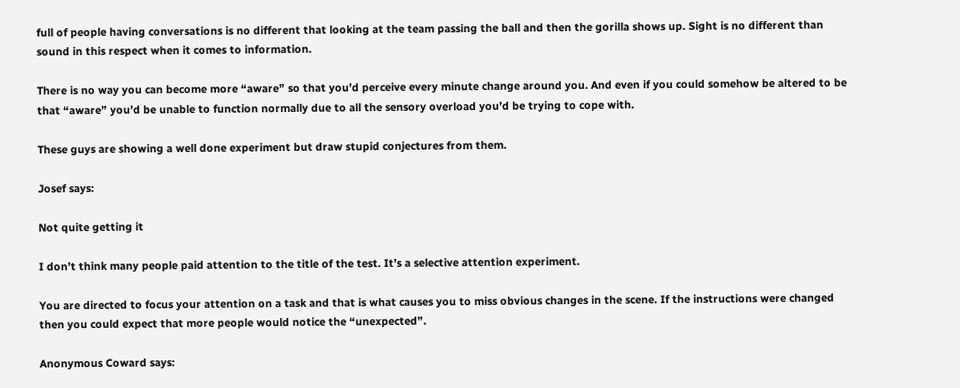full of people having conversations is no different that looking at the team passing the ball and then the gorilla shows up. Sight is no different than sound in this respect when it comes to information.

There is no way you can become more “aware” so that you’d perceive every minute change around you. And even if you could somehow be altered to be that “aware” you’d be unable to function normally due to all the sensory overload you’d be trying to cope with.

These guys are showing a well done experiment but draw stupid conjectures from them.

Josef says:

Not quite getting it

I don’t think many people paid attention to the title of the test. It’s a selective attention experiment.

You are directed to focus your attention on a task and that is what causes you to miss obvious changes in the scene. If the instructions were changed then you could expect that more people would notice the “unexpected”.

Anonymous Coward says: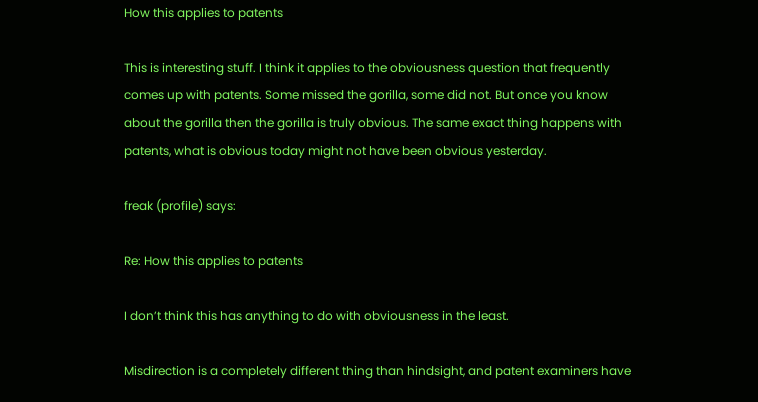How this applies to patents

This is interesting stuff. I think it applies to the obviousness question that frequently comes up with patents. Some missed the gorilla, some did not. But once you know about the gorilla then the gorilla is truly obvious. The same exact thing happens with patents, what is obvious today might not have been obvious yesterday.

freak (profile) says:

Re: How this applies to patents

I don’t think this has anything to do with obviousness in the least.

Misdirection is a completely different thing than hindsight, and patent examiners have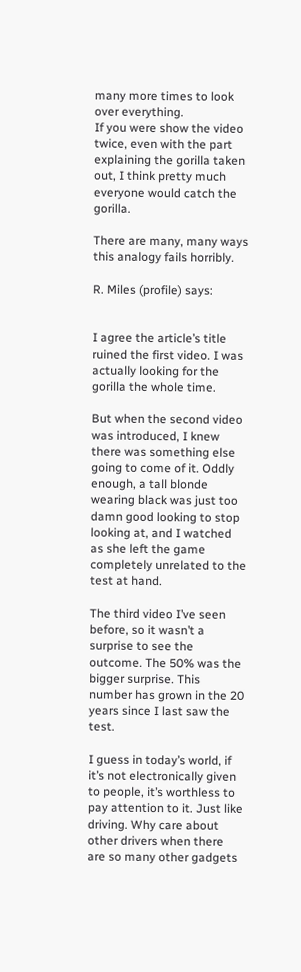many more times to look over everything.
If you were show the video twice, even with the part explaining the gorilla taken out, I think pretty much everyone would catch the gorilla.

There are many, many ways this analogy fails horribly.

R. Miles (profile) says:


I agree the article’s title ruined the first video. I was actually looking for the gorilla the whole time.

But when the second video was introduced, I knew there was something else going to come of it. Oddly enough, a tall blonde wearing black was just too damn good looking to stop looking at, and I watched as she left the game completely unrelated to the test at hand.

The third video I’ve seen before, so it wasn’t a surprise to see the outcome. The 50% was the bigger surprise. This number has grown in the 20 years since I last saw the test.

I guess in today’s world, if it’s not electronically given to people, it’s worthless to pay attention to it. Just like driving. Why care about other drivers when there are so many other gadgets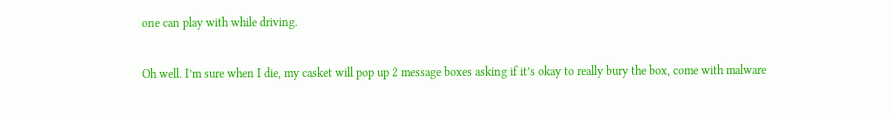one can play with while driving.

Oh well. I’m sure when I die, my casket will pop up 2 message boxes asking if it’s okay to really bury the box, come with malware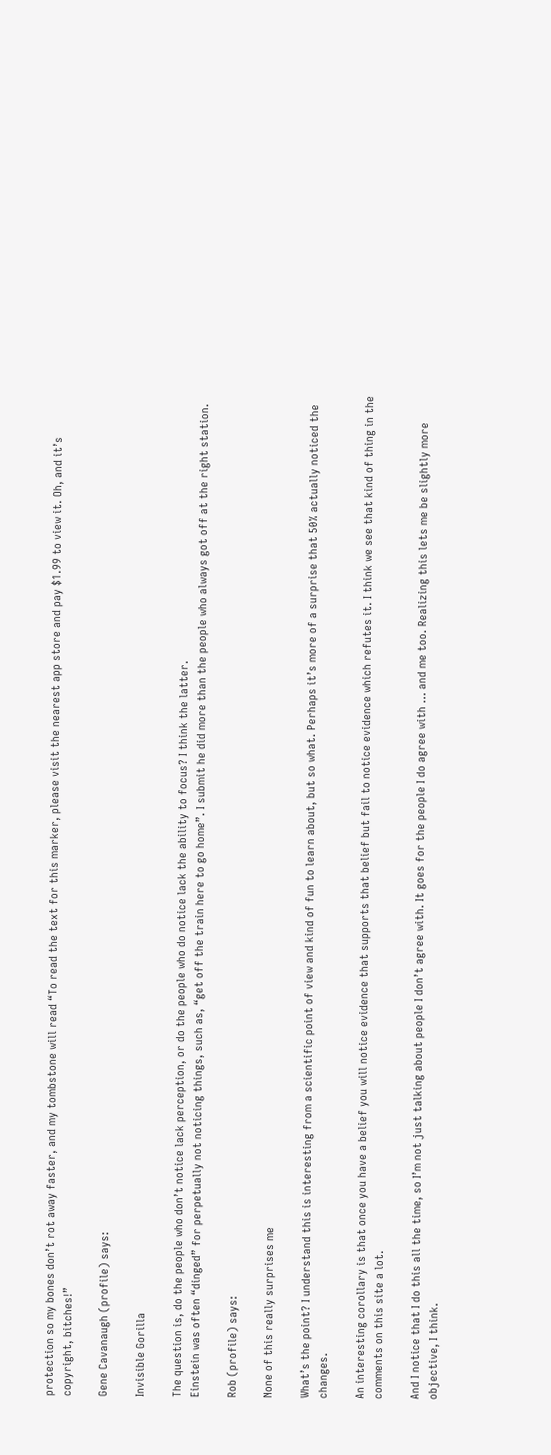protection so my bones don’t rot away faster, and my tombstone will read “To read the text for this marker, please visit the nearest app store and pay $1.99 to view it. Oh, and it’s copyright, bitches!”

Gene Cavanaugh (profile) says:

Invisible Gorilla

The question is, do the people who don’t notice lack perception, or do the people who do notice lack the ability to focus? I think the latter.
Einstein was often “dinged” for perpetually not noticing things, such as, “get off the train here to go home”. I submit he did more than the people who always got off at the right station.

Rob (profile) says:

None of this really surprises me

What’s the point? I understand this is interesting from a scientific point of view and kind of fun to learn about, but so what. Perhaps it’s more of a surprise that 50% actually noticed the changes.

An interesting corollary is that once you have a belief you will notice evidence that supports that belief but fail to notice evidence which refutes it. I think we see that kind of thing in the comments on this site a lot.

And I notice that I do this all the time, so I’m not just talking about people I don’t agree with. It goes for the people I do agree with … and me too. Realizing this lets me be slightly more objective, I think.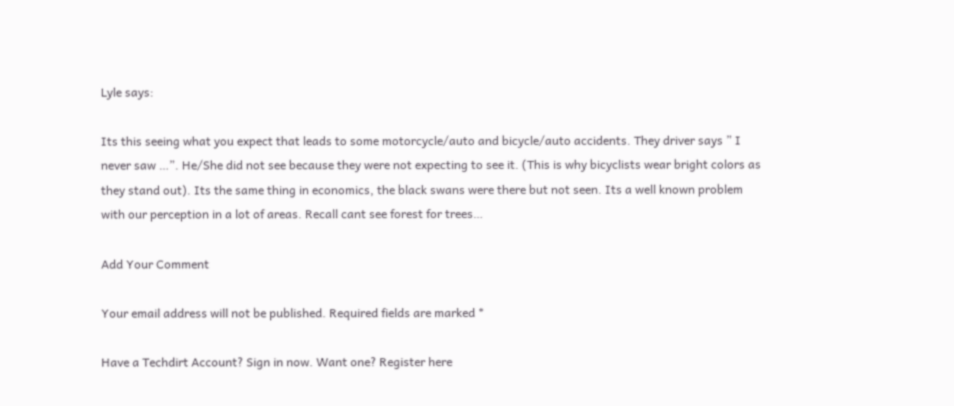Lyle says:

Its this seeing what you expect that leads to some motorcycle/auto and bicycle/auto accidents. They driver says ” I never saw …”. He/She did not see because they were not expecting to see it. (This is why bicyclists wear bright colors as they stand out). Its the same thing in economics, the black swans were there but not seen. Its a well known problem with our perception in a lot of areas. Recall cant see forest for trees…

Add Your Comment

Your email address will not be published. Required fields are marked *

Have a Techdirt Account? Sign in now. Want one? Register here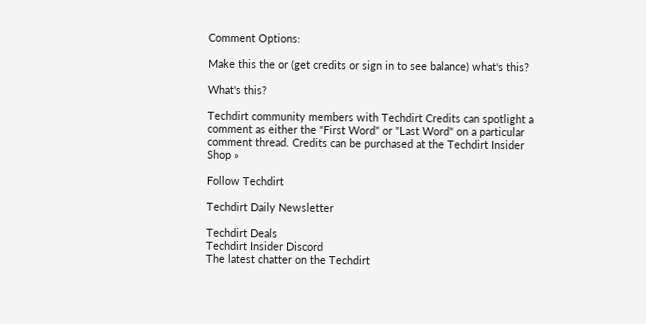Comment Options:

Make this the or (get credits or sign in to see balance) what's this?

What's this?

Techdirt community members with Techdirt Credits can spotlight a comment as either the "First Word" or "Last Word" on a particular comment thread. Credits can be purchased at the Techdirt Insider Shop »

Follow Techdirt

Techdirt Daily Newsletter

Techdirt Deals
Techdirt Insider Discord
The latest chatter on the Techdirt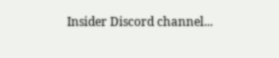Insider Discord channel...